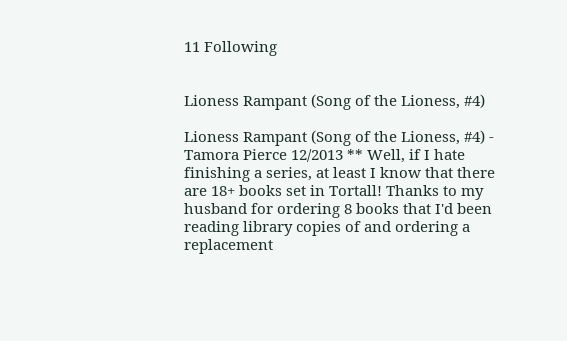11 Following


Lioness Rampant (Song of the Lioness, #4)

Lioness Rampant (Song of the Lioness, #4) - Tamora Pierce 12/2013 ** Well, if I hate finishing a series, at least I know that there are 18+ books set in Tortall! Thanks to my husband for ordering 8 books that I'd been reading library copies of and ordering a replacement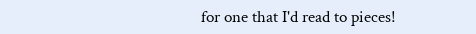for one that I'd read to pieces!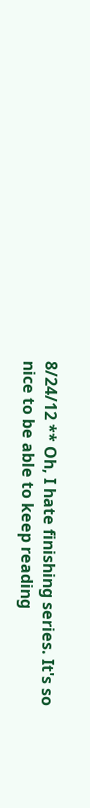8/24/12 ** Oh, I hate finishing series. It's so nice to be able to keep reading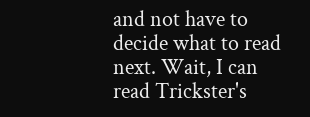and not have to decide what to read next. Wait, I can read Trickster's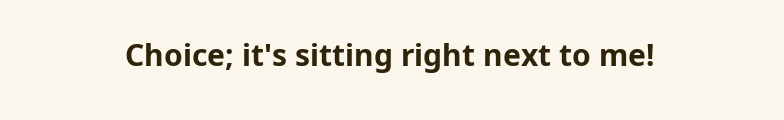Choice; it's sitting right next to me!